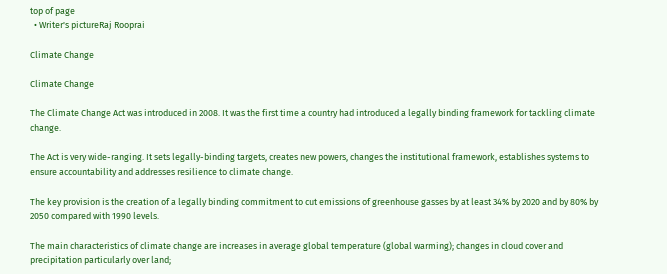top of page
  • Writer's pictureRaj Rooprai

Climate Change

Climate Change

The Climate Change Act was introduced in 2008. It was the first time a country had introduced a legally binding framework for tackling climate change.

The Act is very wide-ranging. It sets legally-binding targets, creates new powers, changes the institutional framework, establishes systems to ensure accountability and addresses resilience to climate change.

The key provision is the creation of a legally binding commitment to cut emissions of greenhouse gasses by at least 34% by 2020 and by 80% by 2050 compared with 1990 levels.

The main characteristics of climate change are increases in average global temperature (global warming); changes in cloud cover and precipitation particularly over land;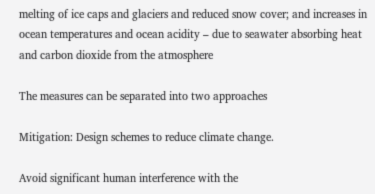melting of ice caps and glaciers and reduced snow cover; and increases in ocean temperatures and ocean acidity – due to seawater absorbing heat and carbon dioxide from the atmosphere

The measures can be separated into two approaches

Mitigation: Design schemes to reduce climate change.

Avoid significant human interference with the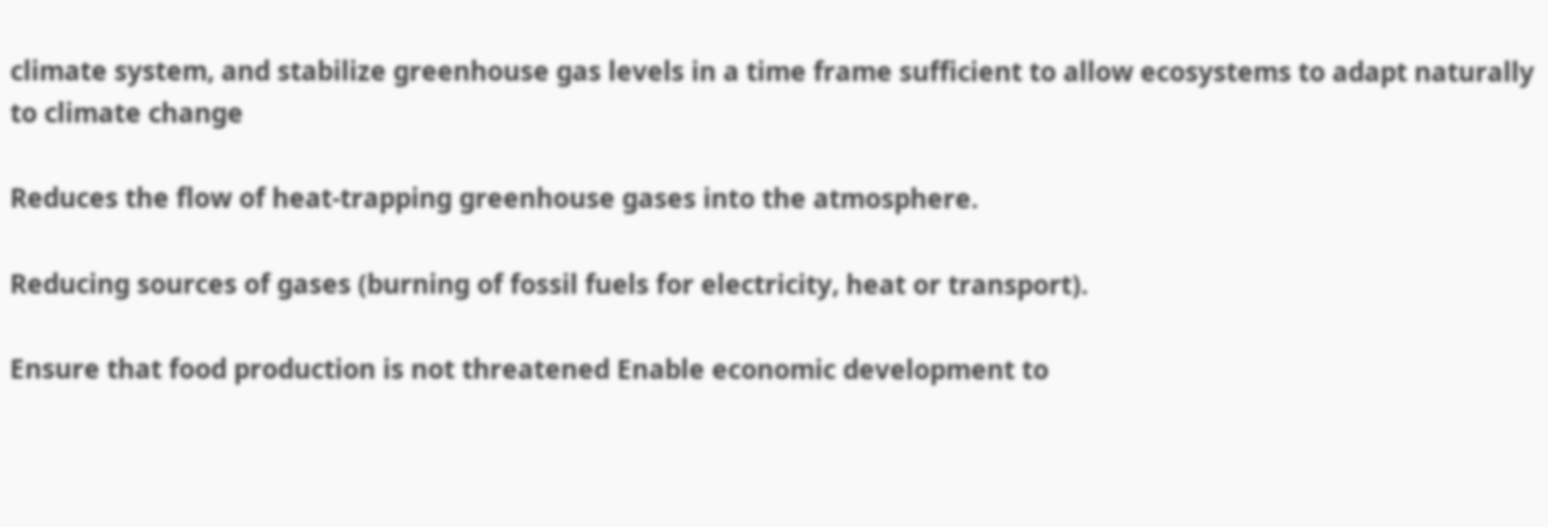climate system, and stabilize greenhouse gas levels in a time frame sufficient to allow ecosystems to adapt naturally to climate change

Reduces the flow of heat-trapping greenhouse gases into the atmosphere.

Reducing sources of gases (burning of fossil fuels for electricity, heat or transport).

Ensure that food production is not threatened Enable economic development to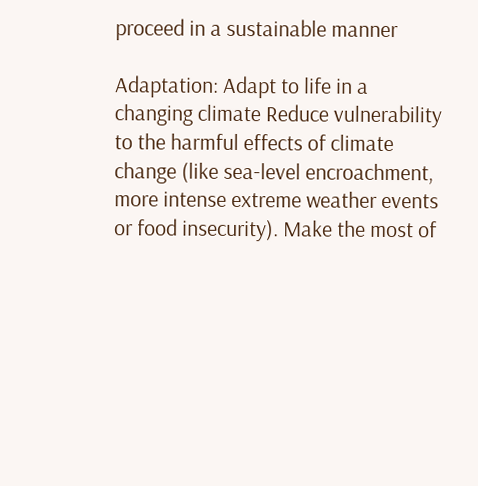proceed in a sustainable manner

Adaptation: Adapt to life in a changing climate Reduce vulnerability to the harmful effects of climate change (like sea-level encroachment, more intense extreme weather events or food insecurity). Make the most of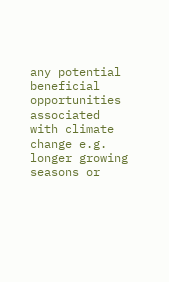any potential beneficial opportunities associated with climate change e.g. longer growing seasons or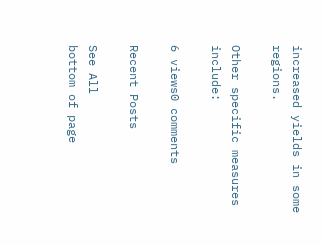increased yields in some regions.

Other specific measures include:

6 views0 comments

Recent Posts

See All
bottom of page